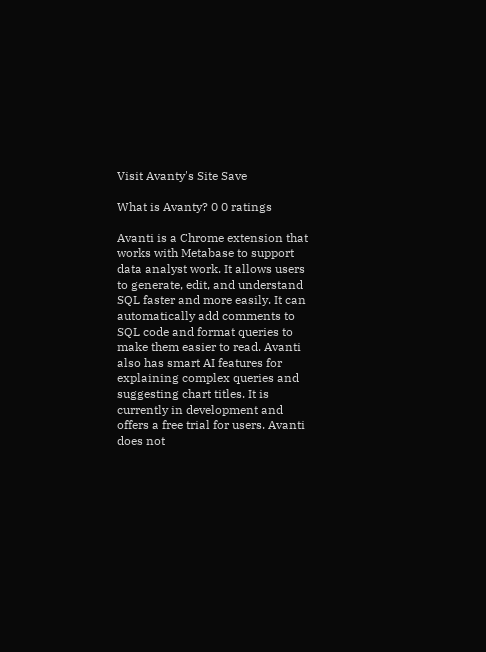Visit Avanty's Site Save

What is Avanty? 0 0 ratings

Avanti is a Chrome extension that works with Metabase to support data analyst work. It allows users to generate, edit, and understand SQL faster and more easily. It can automatically add comments to SQL code and format queries to make them easier to read. Avanti also has smart AI features for explaining complex queries and suggesting chart titles. It is currently in development and offers a free trial for users. Avanti does not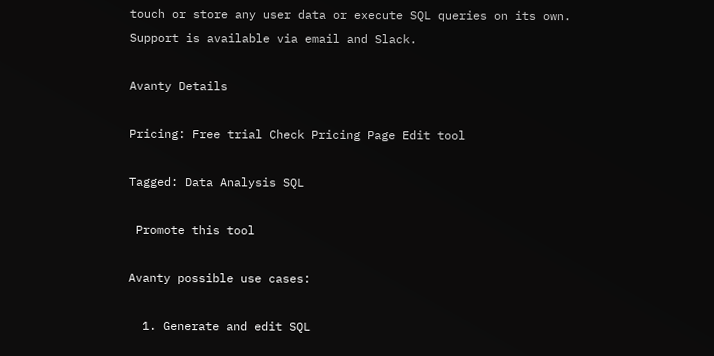touch or store any user data or execute SQL queries on its own. Support is available via email and Slack.

Avanty Details

Pricing: Free trial Check Pricing Page Edit tool

Tagged: Data Analysis SQL

 Promote this tool

Avanty possible use cases:

  1. Generate and edit SQL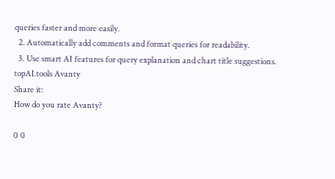queries faster and more easily.
  2. Automatically add comments and format queries for readability.
  3. Use smart AI features for query explanation and chart title suggestions.
topAI.tools Avanty
Share it:
How do you rate Avanty?

0 0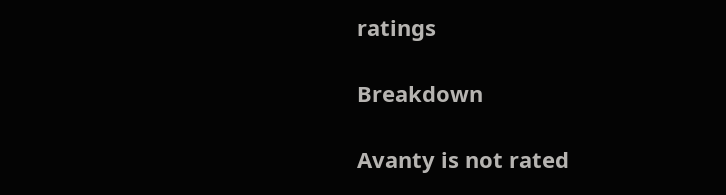ratings

Breakdown

Avanty is not rated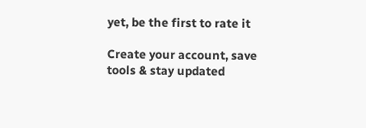yet, be the first to rate it

Create your account, save tools & stay updated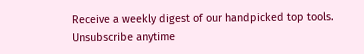Receive a weekly digest of our handpicked top tools.
Unsubscribe anytime